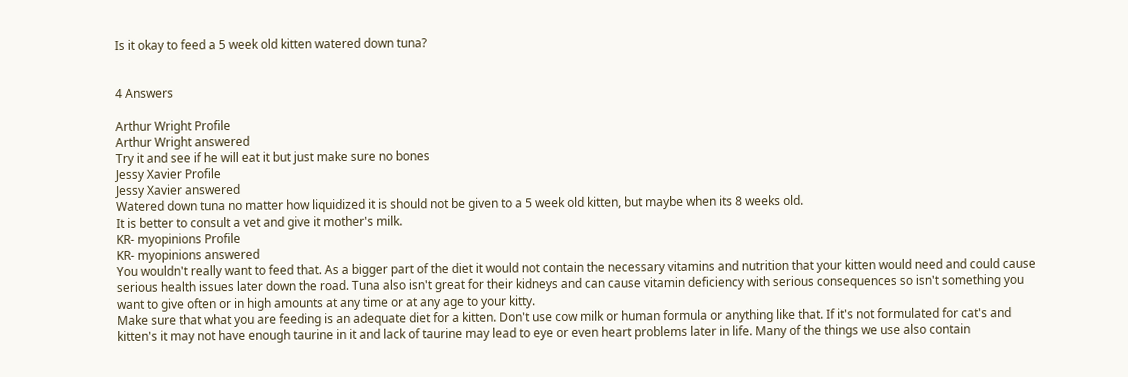Is it okay to feed a 5 week old kitten watered down tuna?


4 Answers

Arthur Wright Profile
Arthur Wright answered
Try it and see if he will eat it but just make sure no bones
Jessy Xavier Profile
Jessy Xavier answered
Watered down tuna no matter how liquidized it is should not be given to a 5 week old kitten, but maybe when its 8 weeks old.
It is better to consult a vet and give it mother's milk.
KR- myopinions Profile
KR- myopinions answered
You wouldn't really want to feed that. As a bigger part of the diet it would not contain the necessary vitamins and nutrition that your kitten would need and could cause serious health issues later down the road. Tuna also isn't great for their kidneys and can cause vitamin deficiency with serious consequences so isn't something you want to give often or in high amounts at any time or at any age to your kitty.
Make sure that what you are feeding is an adequate diet for a kitten. Don't use cow milk or human formula or anything like that. If it's not formulated for cat's and kitten's it may not have enough taurine in it and lack of taurine may lead to eye or even heart problems later in life. Many of the things we use also contain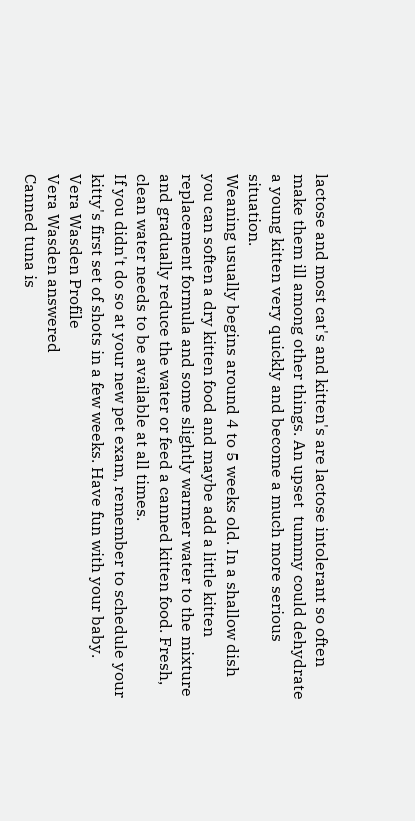lactose and most cat's and kitten's are lactose intolerant so often make them ill among other things. An upset  tummy could dehydrate a young kitten very quickly and become a much more serious situation.
Weaning usually begins around 4 to 5 weeks old. In a shallow dish you can soften a dry kitten food and maybe add a little kitten replacement formula and some slightly warmer water to the mixture and gradually reduce the water or feed a canned kitten food. Fresh, clean water needs to be available at all times.
If you didn't do so at your new pet exam, remember to schedule your kitty's first set of shots in a few weeks. Have fun with your baby.
Vera Wasden Profile
Vera Wasden answered
Canned tuna is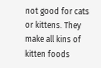not good for cats or kittens. They make all kins of kitten foods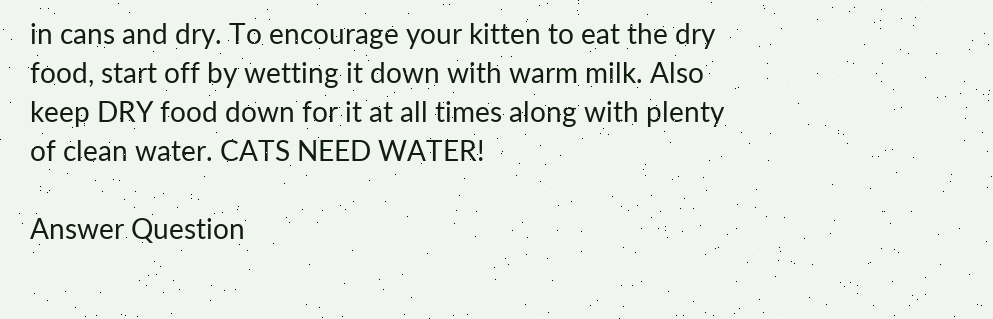in cans and dry. To encourage your kitten to eat the dry food, start off by wetting it down with warm milk. Also keep DRY food down for it at all times along with plenty of clean water. CATS NEED WATER!

Answer Question